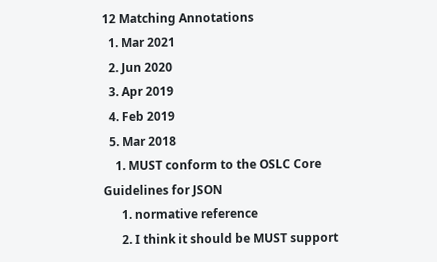12 Matching Annotations
  1. Mar 2021
  2. Jun 2020
  3. Apr 2019
  4. Feb 2019
  5. Mar 2018
    1. MUST conform to the OSLC Core Guidelines for JSON
      1. normative reference
      2. I think it should be MUST support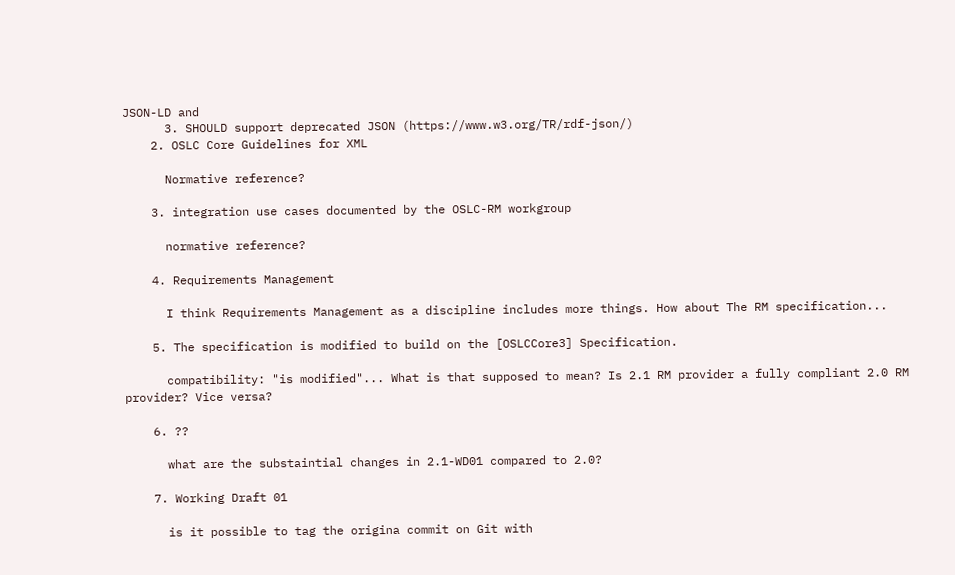JSON-LD and
      3. SHOULD support deprecated JSON (https://www.w3.org/TR/rdf-json/)
    2. OSLC Core Guidelines for XML

      Normative reference?

    3. integration use cases documented by the OSLC-RM workgroup

      normative reference?

    4. Requirements Management

      I think Requirements Management as a discipline includes more things. How about The RM specification...

    5. The specification is modified to build on the [OSLCCore3] Specification.

      compatibility: "is modified"... What is that supposed to mean? Is 2.1 RM provider a fully compliant 2.0 RM provider? Vice versa?

    6. ??

      what are the substaintial changes in 2.1-WD01 compared to 2.0?

    7. Working Draft 01

      is it possible to tag the origina commit on Git with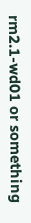rm2.1-wd01 or something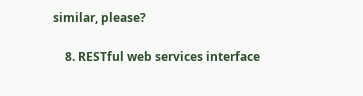similar, please?

    8. RESTful web services interface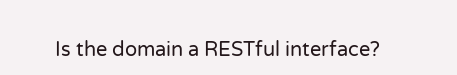Is the domain a RESTful interface?